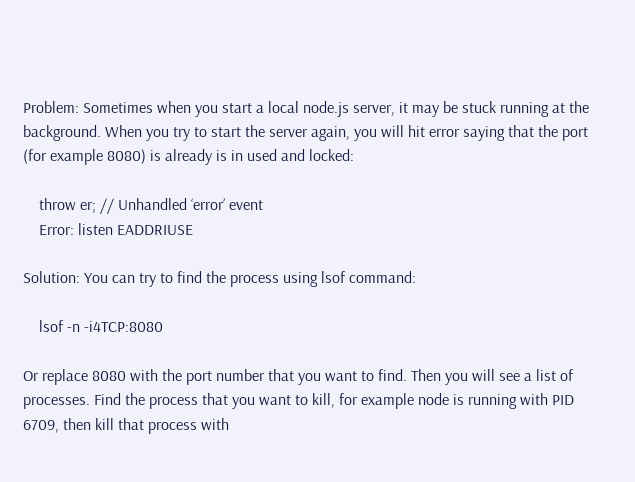Problem: Sometimes when you start a local node.js server, it may be stuck running at the background. When you try to start the server again, you will hit error saying that the port (for example 8080) is already is in used and locked:

    throw er; // Unhandled ‘error’ event
    Error: listen EADDRIUSE

Solution: You can try to find the process using lsof command:

    lsof -n -i4TCP:8080

Or replace 8080 with the port number that you want to find. Then you will see a list of processes. Find the process that you want to kill, for example node is running with PID 6709, then kill that process with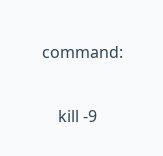command:

    kill -9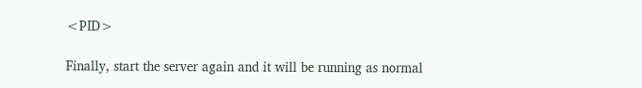<PID>

Finally, start the server again and it will be running as normal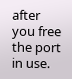after you free the port in use.